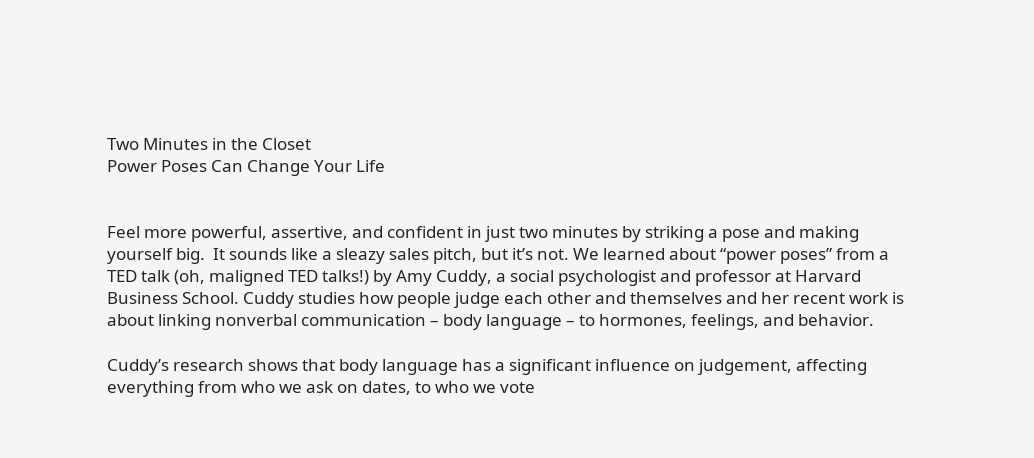Two Minutes in the Closet
Power Poses Can Change Your Life


Feel more powerful, assertive, and confident in just two minutes by striking a pose and making yourself big.  It sounds like a sleazy sales pitch, but it’s not. We learned about “power poses” from a TED talk (oh, maligned TED talks!) by Amy Cuddy, a social psychologist and professor at Harvard Business School. Cuddy studies how people judge each other and themselves and her recent work is about linking nonverbal communication – body language – to hormones, feelings, and behavior.

Cuddy’s research shows that body language has a significant influence on judgement, affecting everything from who we ask on dates, to who we vote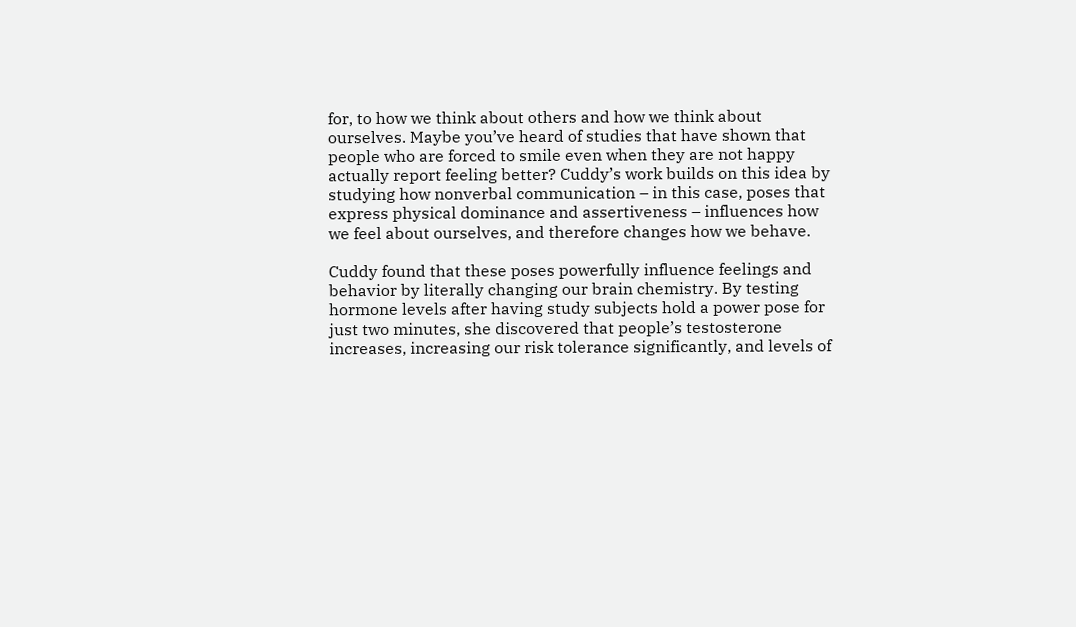for, to how we think about others and how we think about ourselves. Maybe you’ve heard of studies that have shown that people who are forced to smile even when they are not happy actually report feeling better? Cuddy’s work builds on this idea by studying how nonverbal communication – in this case, poses that express physical dominance and assertiveness – influences how we feel about ourselves, and therefore changes how we behave.

Cuddy found that these poses powerfully influence feelings and behavior by literally changing our brain chemistry. By testing hormone levels after having study subjects hold a power pose for just two minutes, she discovered that people’s testosterone increases, increasing our risk tolerance significantly, and levels of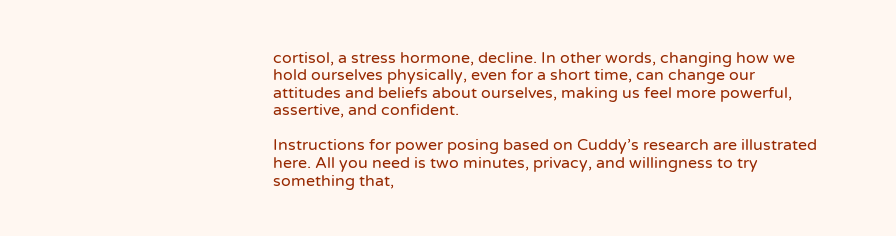cortisol, a stress hormone, decline. In other words, changing how we hold ourselves physically, even for a short time, can change our attitudes and beliefs about ourselves, making us feel more powerful, assertive, and confident.

Instructions for power posing based on Cuddy’s research are illustrated here. All you need is two minutes, privacy, and willingness to try something that,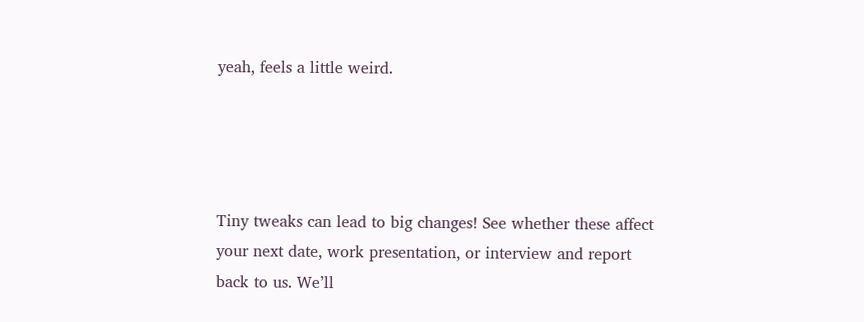yeah, feels a little weird.




Tiny tweaks can lead to big changes! See whether these affect your next date, work presentation, or interview and report back to us. We’ll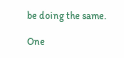be doing the same.

One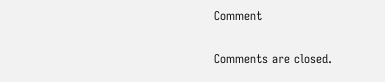Comment

Comments are closed.